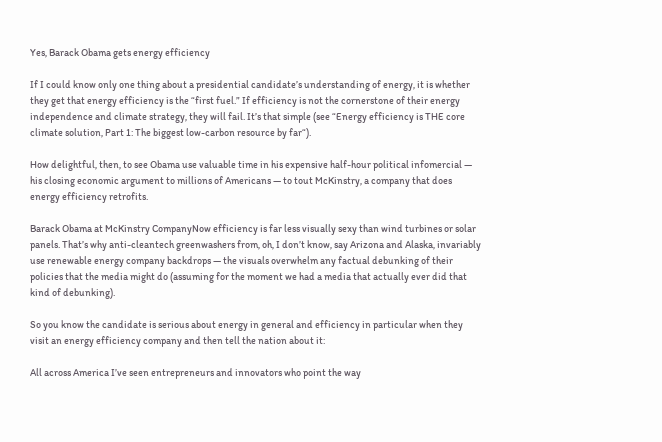Yes, Barack Obama gets energy efficiency

If I could know only one thing about a presidential candidate’s understanding of energy, it is whether they get that energy efficiency is the “first fuel.” If efficiency is not the cornerstone of their energy independence and climate strategy, they will fail. It’s that simple (see “Energy efficiency is THE core climate solution, Part 1: The biggest low-carbon resource by far“).

How delightful, then, to see Obama use valuable time in his expensive half-hour political infomercial — his closing economic argument to millions of Americans — to tout McKinstry, a company that does energy efficiency retrofits.

Barack Obama at McKinstry CompanyNow efficiency is far less visually sexy than wind turbines or solar panels. That’s why anti-cleantech greenwashers from, oh, I don’t know, say Arizona and Alaska, invariably use renewable energy company backdrops — the visuals overwhelm any factual debunking of their policies that the media might do (assuming for the moment we had a media that actually ever did that kind of debunking).

So you know the candidate is serious about energy in general and efficiency in particular when they visit an energy efficiency company and then tell the nation about it:

All across America I’ve seen entrepreneurs and innovators who point the way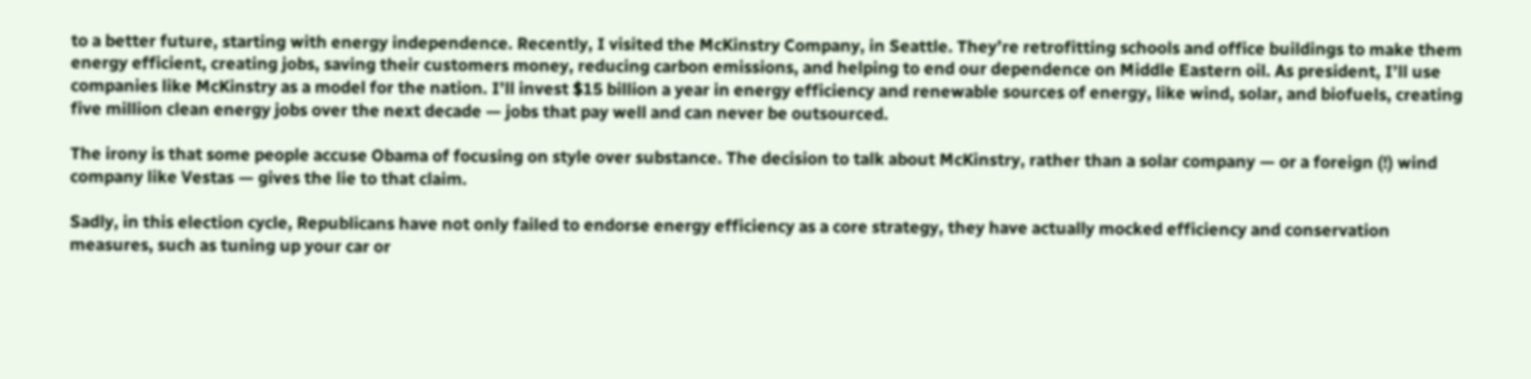to a better future, starting with energy independence. Recently, I visited the McKinstry Company, in Seattle. They’re retrofitting schools and office buildings to make them energy efficient, creating jobs, saving their customers money, reducing carbon emissions, and helping to end our dependence on Middle Eastern oil. As president, I’ll use companies like McKinstry as a model for the nation. I’ll invest $15 billion a year in energy efficiency and renewable sources of energy, like wind, solar, and biofuels, creating five million clean energy jobs over the next decade — jobs that pay well and can never be outsourced.

The irony is that some people accuse Obama of focusing on style over substance. The decision to talk about McKinstry, rather than a solar company — or a foreign (!) wind company like Vestas — gives the lie to that claim.

Sadly, in this election cycle, Republicans have not only failed to endorse energy efficiency as a core strategy, they have actually mocked efficiency and conservation measures, such as tuning up your car or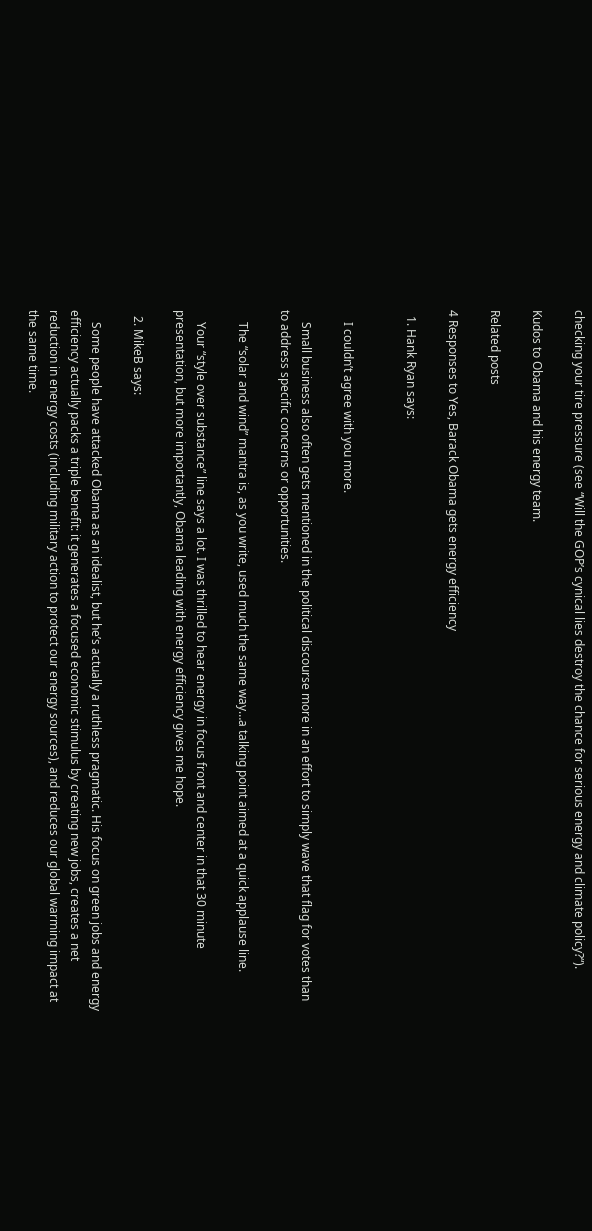checking your tire pressure (see “Will the GOP’s cynical lies destroy the chance for serious energy and climate policy?“).

Kudos to Obama and his energy team.

Related posts

4 Responses to Yes, Barack Obama gets energy efficiency

  1. Hank Ryan says:


    I couldn’t agree with you more.

    Small business also often gets mentioned in the political discourse more in an effort to simply wave that flag for votes than to address specific concerns or opportunities.

    The “solar and wind” mantra is, as you write, used much the same way…a talking point aimed at a quick applause line.

    Your “style over substance” line says a lot. I was thrilled to hear energy in focus front and center in that 30 minute presentation, but more importantly, Obama leading with energy efficiency gives me hope.

  2. MikeB says:

    Some people have attacked Obama as an idealist, but he’s actually a ruthless pragmatic. His focus on green jobs and energy efficiency actually packs a triple benefit: it generates a focused economic stimulus by creating new jobs, creates a net reduction in energy costs (including military action to protect our energy sources), and reduces our global warming impact at the same time.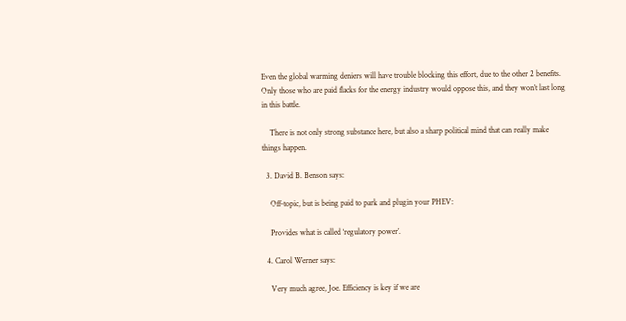Even the global warming deniers will have trouble blocking this effort, due to the other 2 benefits. Only those who are paid flacks for the energy industry would oppose this, and they won’t last long in this battle.

    There is not only strong substance here, but also a sharp political mind that can really make things happen.

  3. David B. Benson says:

    Off-topic, but is being paid to park and plugin your PHEV:

    Provides what is called ‘regulatory power’.

  4. Carol Werner says:

    Very much agree, Joe. Efficiency is key if we are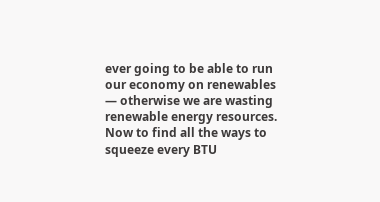ever going to be able to run our economy on renewables — otherwise we are wasting renewable energy resources. Now to find all the ways to squeeze every BTU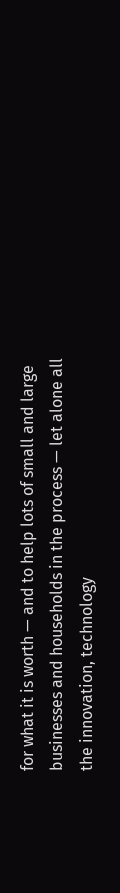for what it is worth — and to help lots of small and large businesses and households in the process — let alone all the innovation, technology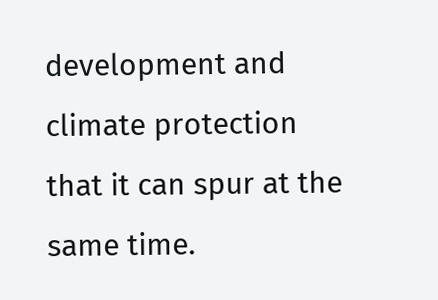development and climate protection that it can spur at the same time.